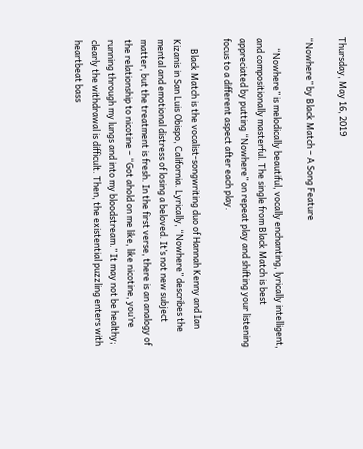Thursday, May 16, 2019

“Nowhere” by Black Match – A Song Feature

     “Nowhere” is melodically beautiful, vocally enchanting, lyrically intelligent, and compositionally masterful. The single from Black Match is best appreciated by putting “Nowhere” on repeat play and shifting your listening focus to a different aspect after each play.

     Black Match is the vocalist-songwriting duo of Hannah Kenny and Ian Kizanis in San Luis Obispo, California. Lyrically, “Nowhere” describes the mental and emotional distress of losing a beloved. It’s not new subject matter, but the treatment is fresh. In the first verse, there is an analogy of the relationship to nicotine – “Got ahold on me like, like nicotine, you’re running through my lungs and into my bloodstream.” It may not be healthy; clearly the withdrawal is difficult. Then, the existential puzzling enters with heartbeat bass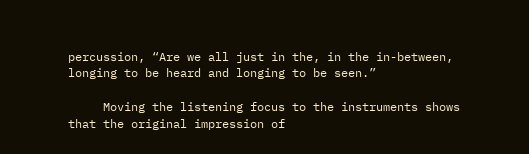percussion, “Are we all just in the, in the in-between, longing to be heard and longing to be seen.”

     Moving the listening focus to the instruments shows that the original impression of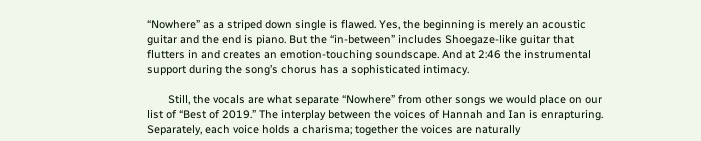“Nowhere” as a striped down single is flawed. Yes, the beginning is merely an acoustic guitar and the end is piano. But the “in-between” includes Shoegaze-like guitar that flutters in and creates an emotion-touching soundscape. And at 2:46 the instrumental support during the song’s chorus has a sophisticated intimacy.

       Still, the vocals are what separate “Nowhere” from other songs we would place on our list of “Best of 2019.” The interplay between the voices of Hannah and Ian is enrapturing. Separately, each voice holds a charisma; together the voices are naturally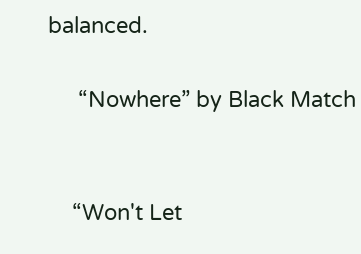balanced.

     “Nowhere” by Black Match


    “Won't Let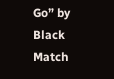Go” by Black Match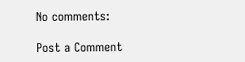No comments:

Post a Comment